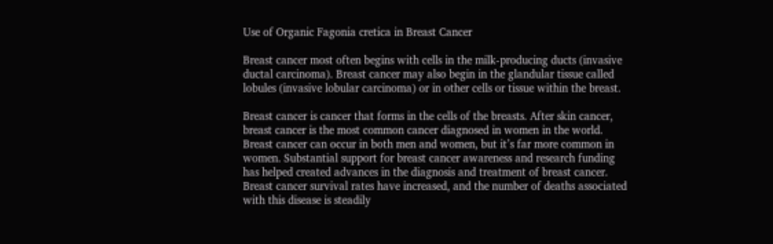Use of Organic Fagonia cretica in Breast Cancer

Breast cancer most often begins with cells in the milk-producing ducts (invasive ductal carcinoma). Breast cancer may also begin in the glandular tissue called lobules (invasive lobular carcinoma) or in other cells or tissue within the breast.

Breast cancer is cancer that forms in the cells of the breasts. After skin cancer, breast cancer is the most common cancer diagnosed in women in the world. Breast cancer can occur in both men and women, but it’s far more common in women. Substantial support for breast cancer awareness and research funding has helped created advances in the diagnosis and treatment of breast cancer. Breast cancer survival rates have increased, and the number of deaths associated with this disease is steadily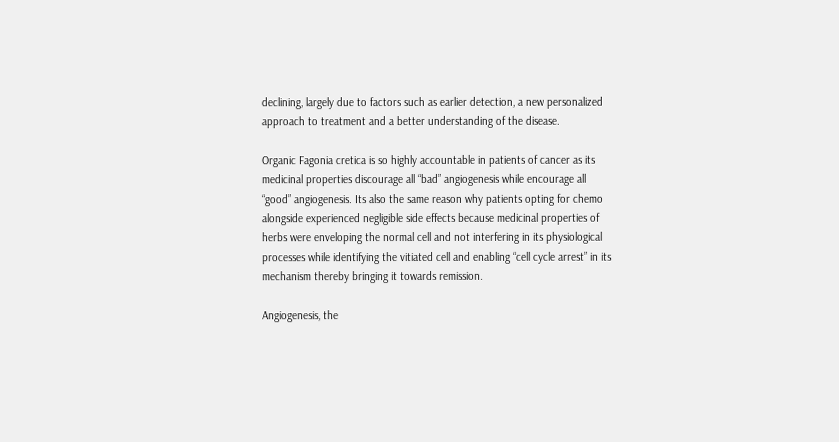declining, largely due to factors such as earlier detection, a new personalized approach to treatment and a better understanding of the disease.

Organic Fagonia cretica is so highly accountable in patients of cancer as its medicinal properties discourage all “bad” angiogenesis while encourage all “good” angiogenesis. Its also the same reason why patients opting for chemo alongside experienced negligible side effects because medicinal properties of herbs were enveloping the normal cell and not interfering in its physiological processes while identifying the vitiated cell and enabling “cell cycle arrest” in its mechanism thereby bringing it towards remission.

Angiogenesis, the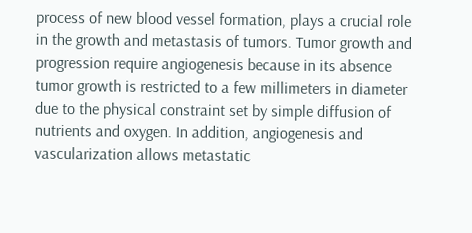process of new blood vessel formation, plays a crucial role in the growth and metastasis of tumors. Tumor growth and progression require angiogenesis because in its absence tumor growth is restricted to a few millimeters in diameter due to the physical constraint set by simple diffusion of nutrients and oxygen. In addition, angiogenesis and vascularization allows metastatic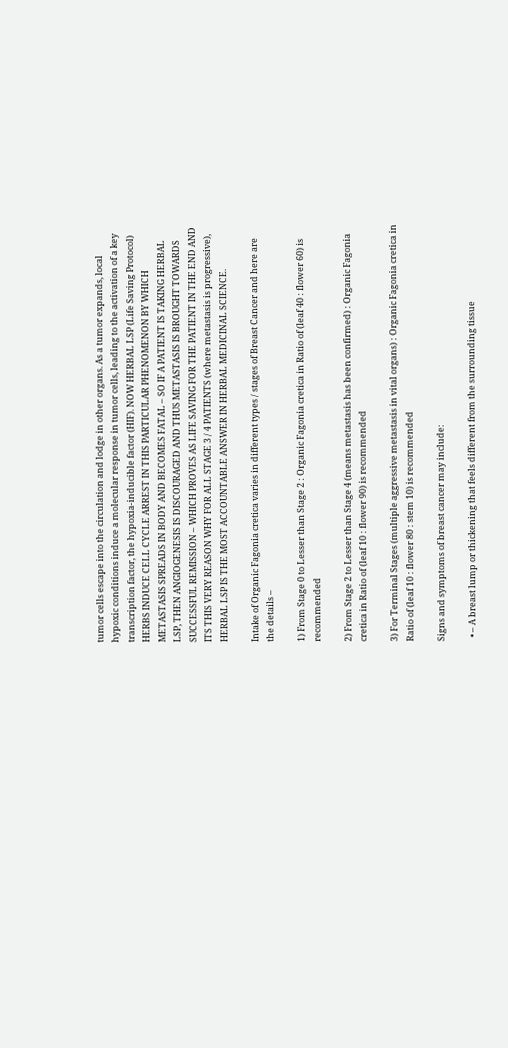tumor cells escape into the circulation and lodge in other organs. As a tumor expands, local hypoxic conditions induce a molecular response in tumor cells, leading to the activation of a key transcription factor, the hypoxia-inducible factor (HIF). NOW HERBAL LSP (Life Saving Protocol) HERBS INDUCE CELL CYCLE ARREST IN THIS PARTICULAR PHENOMENON BY WHICH METASTASIS SPREADS IN BODY AND BECOMES FATAL – SO IF A PATIENT IS TAKING HERBAL LSP, THEN ANGIOGENESIS IS DISCOURAGED AND THUS METASTASIS IS BROUGHT TOWARDS SUCCESSFUL REMISSION – WHICH PROVES AS LIFE SAVING FOR THE PATIENT IN THE END AND ITS THIS VERY REASON WHY FOR ALL STAGE 3 / 4 PATIENTS (where metastasis is progressive), HERBAL LSP IS THE MOST ACCOUNTABLE ANSWER IN HERBAL MEDICINAL SCIENCE.

Intake of Organic Fagonia cretica varies in different types / stages of Breast Cancer and here are the details –

1) From Stage 0 to Lesser than Stage 2 : Organic Fagonia cretica in Ratio of (leaf 40 : flower 60) is recommended

2) From Stage 2 to Lesser than Stage 4 (means metastasis has been confirmed) : Organic Fagonia cretica in Ratio of (leaf 10 : flower 90) is recommended

3) For Terminal Stages (multiple aggressive metastasis in vital organs) : Organic Fagonia cretica in Ratio of (leaf 10 : flower 80 : stem 10) is recommended

Signs and symptoms of breast cancer may include:

  • – A breast lump or thickening that feels different from the surrounding tissue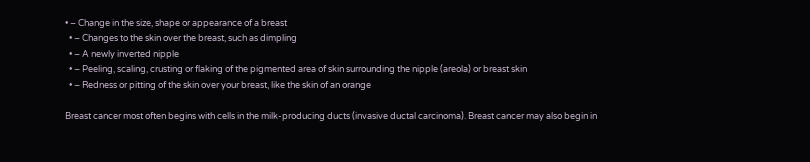• – Change in the size, shape or appearance of a breast
  • – Changes to the skin over the breast, such as dimpling
  • – A newly inverted nipple
  • – Peeling, scaling, crusting or flaking of the pigmented area of skin surrounding the nipple (areola) or breast skin
  • – Redness or pitting of the skin over your breast, like the skin of an orange

Breast cancer most often begins with cells in the milk-producing ducts (invasive ductal carcinoma). Breast cancer may also begin in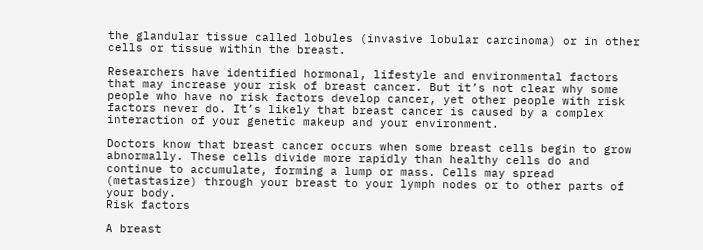the glandular tissue called lobules (invasive lobular carcinoma) or in other cells or tissue within the breast.

Researchers have identified hormonal, lifestyle and environmental factors that may increase your risk of breast cancer. But it’s not clear why some people who have no risk factors develop cancer, yet other people with risk factors never do. It’s likely that breast cancer is caused by a complex interaction of your genetic makeup and your environment.

Doctors know that breast cancer occurs when some breast cells begin to grow abnormally. These cells divide more rapidly than healthy cells do and continue to accumulate, forming a lump or mass. Cells may spread (metastasize) through your breast to your lymph nodes or to other parts of your body.
Risk factors

A breast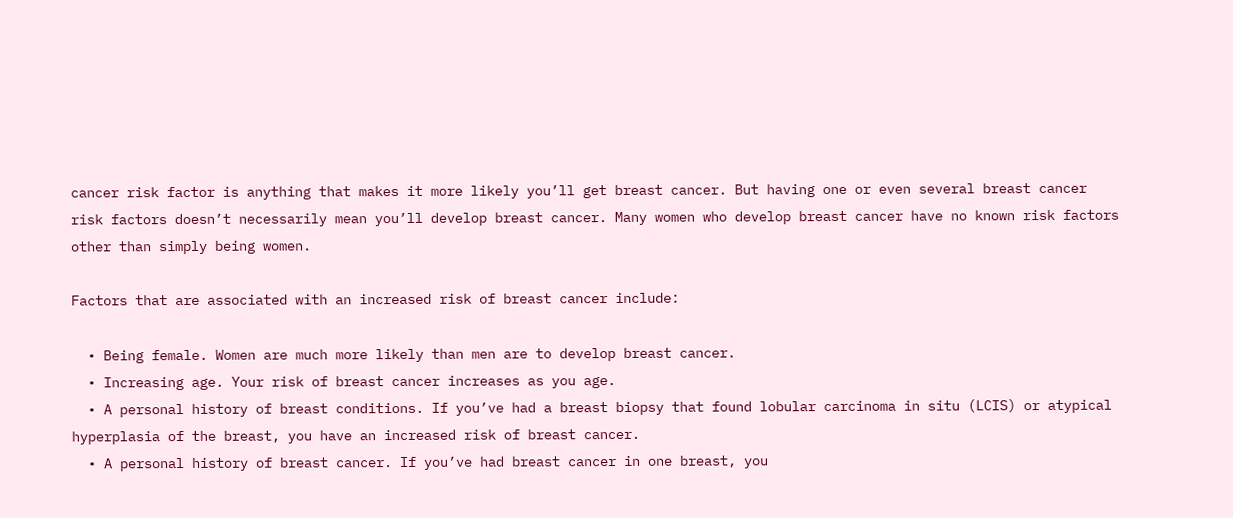cancer risk factor is anything that makes it more likely you’ll get breast cancer. But having one or even several breast cancer risk factors doesn’t necessarily mean you’ll develop breast cancer. Many women who develop breast cancer have no known risk factors other than simply being women.

Factors that are associated with an increased risk of breast cancer include:

  • Being female. Women are much more likely than men are to develop breast cancer.
  • Increasing age. Your risk of breast cancer increases as you age.
  • A personal history of breast conditions. If you’ve had a breast biopsy that found lobular carcinoma in situ (LCIS) or atypical hyperplasia of the breast, you have an increased risk of breast cancer.
  • A personal history of breast cancer. If you’ve had breast cancer in one breast, you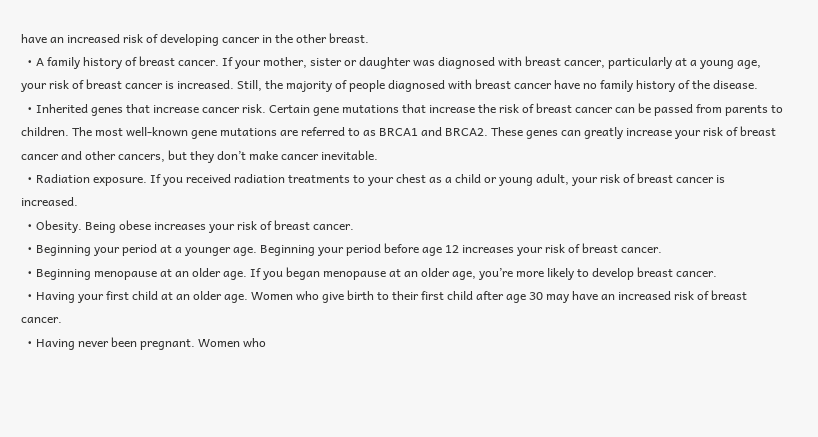have an increased risk of developing cancer in the other breast.
  • A family history of breast cancer. If your mother, sister or daughter was diagnosed with breast cancer, particularly at a young age, your risk of breast cancer is increased. Still, the majority of people diagnosed with breast cancer have no family history of the disease.
  • Inherited genes that increase cancer risk. Certain gene mutations that increase the risk of breast cancer can be passed from parents to children. The most well-known gene mutations are referred to as BRCA1 and BRCA2. These genes can greatly increase your risk of breast cancer and other cancers, but they don’t make cancer inevitable.
  • Radiation exposure. If you received radiation treatments to your chest as a child or young adult, your risk of breast cancer is increased.
  • Obesity. Being obese increases your risk of breast cancer.
  • Beginning your period at a younger age. Beginning your period before age 12 increases your risk of breast cancer.
  • Beginning menopause at an older age. If you began menopause at an older age, you’re more likely to develop breast cancer.
  • Having your first child at an older age. Women who give birth to their first child after age 30 may have an increased risk of breast cancer.
  • Having never been pregnant. Women who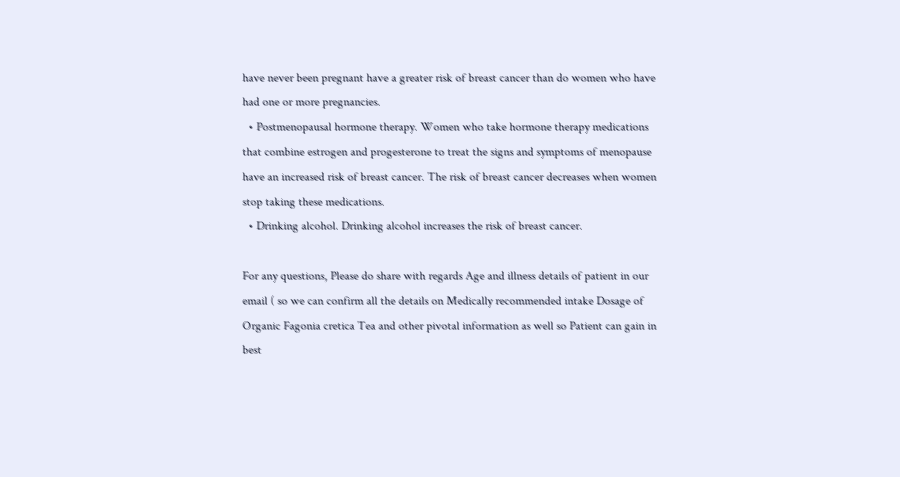have never been pregnant have a greater risk of breast cancer than do women who have had one or more pregnancies.
  • Postmenopausal hormone therapy. Women who take hormone therapy medications that combine estrogen and progesterone to treat the signs and symptoms of menopause have an increased risk of breast cancer. The risk of breast cancer decreases when women stop taking these medications.
  • Drinking alcohol. Drinking alcohol increases the risk of breast cancer.

For any questions, Please do share with regards Age and illness details of patient in our email ( so we can confirm all the details on Medically recommended intake Dosage of Organic Fagonia cretica Tea and other pivotal information as well so Patient can gain in best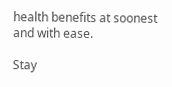health benefits at soonest and with ease.

Stay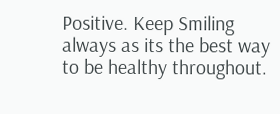Positive. Keep Smiling always as its the best way to be healthy throughout.